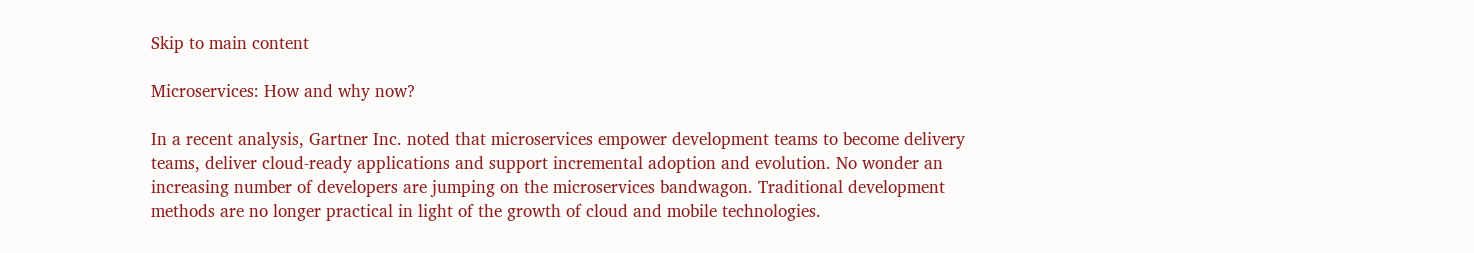Skip to main content

Microservices: How and why now?

In a recent analysis, Gartner Inc. noted that microservices empower development teams to become delivery teams, deliver cloud-ready applications and support incremental adoption and evolution. No wonder an increasing number of developers are jumping on the microservices bandwagon. Traditional development methods are no longer practical in light of the growth of cloud and mobile technologies.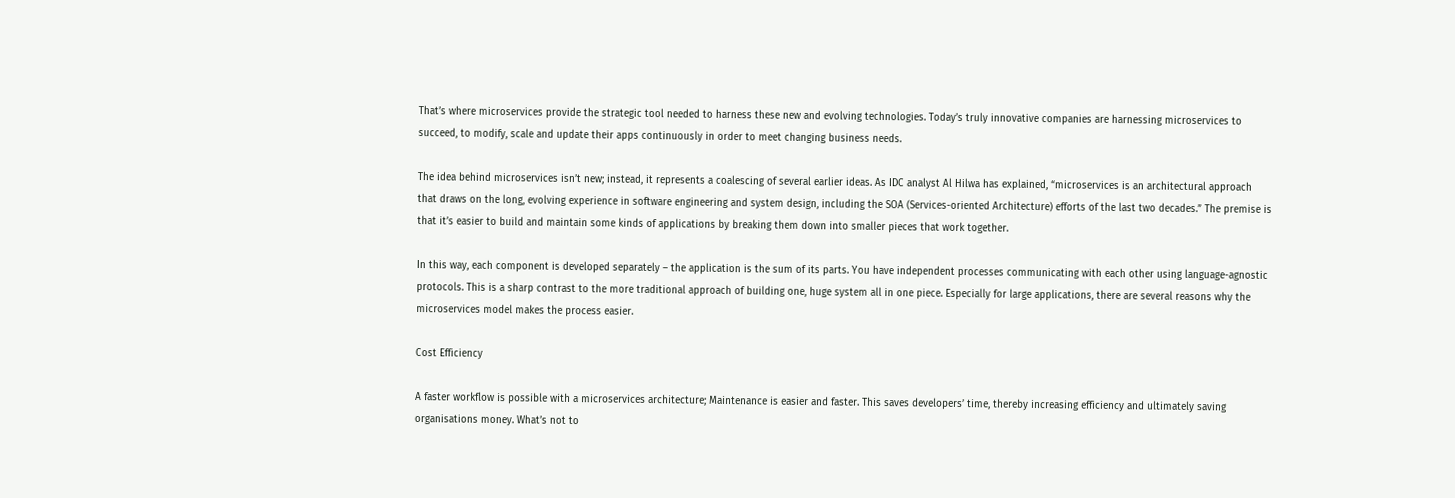That’s where microservices provide the strategic tool needed to harness these new and evolving technologies. Today’s truly innovative companies are harnessing microservices to succeed, to modify, scale and update their apps continuously in order to meet changing business needs.

The idea behind microservices isn’t new; instead, it represents a coalescing of several earlier ideas. As IDC analyst Al Hilwa has explained, “microservices is an architectural approach that draws on the long, evolving experience in software engineering and system design, including the SOA (Services-oriented Architecture) efforts of the last two decades.” The premise is that it’s easier to build and maintain some kinds of applications by breaking them down into smaller pieces that work together.

In this way, each component is developed separately – the application is the sum of its parts. You have independent processes communicating with each other using language-agnostic protocols. This is a sharp contrast to the more traditional approach of building one, huge system all in one piece. Especially for large applications, there are several reasons why the microservices model makes the process easier.

Cost Efficiency

A faster workflow is possible with a microservices architecture; Maintenance is easier and faster. This saves developers’ time, thereby increasing efficiency and ultimately saving organisations money. What’s not to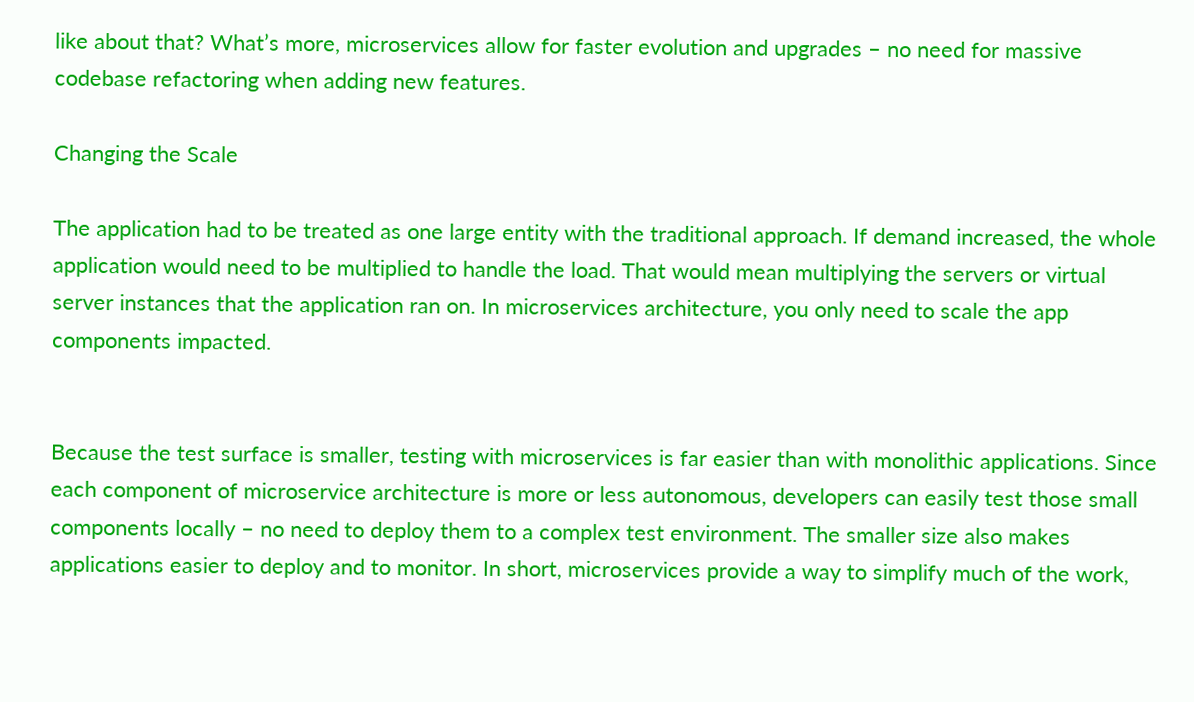like about that? What’s more, microservices allow for faster evolution and upgrades – no need for massive codebase refactoring when adding new features.

Changing the Scale

The application had to be treated as one large entity with the traditional approach. If demand increased, the whole application would need to be multiplied to handle the load. That would mean multiplying the servers or virtual server instances that the application ran on. In microservices architecture, you only need to scale the app components impacted.


Because the test surface is smaller, testing with microservices is far easier than with monolithic applications. Since each component of microservice architecture is more or less autonomous, developers can easily test those small components locally – no need to deploy them to a complex test environment. The smaller size also makes applications easier to deploy and to monitor. In short, microservices provide a way to simplify much of the work,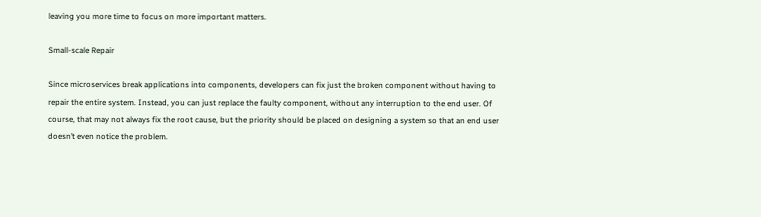leaving you more time to focus on more important matters.

Small-scale Repair

Since microservices break applications into components, developers can fix just the broken component without having to repair the entire system. Instead, you can just replace the faulty component, without any interruption to the end user. Of course, that may not always fix the root cause, but the priority should be placed on designing a system so that an end user doesn’t even notice the problem.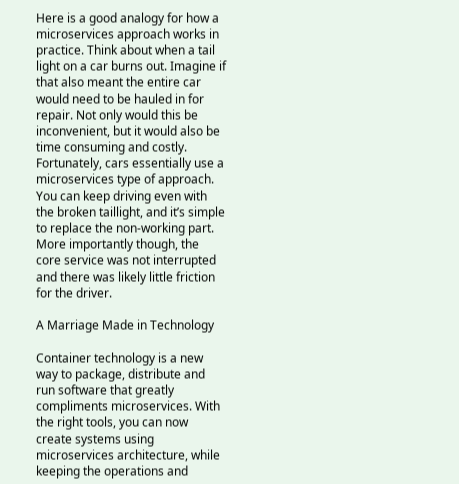Here is a good analogy for how a microservices approach works in practice. Think about when a tail light on a car burns out. Imagine if that also meant the entire car would need to be hauled in for repair. Not only would this be inconvenient, but it would also be time consuming and costly. Fortunately, cars essentially use a microservices type of approach. You can keep driving even with the broken taillight, and it’s simple to replace the non-working part. More importantly though, the core service was not interrupted and there was likely little friction for the driver.

A Marriage Made in Technology

Container technology is a new way to package, distribute and run software that greatly compliments microservices. With the right tools, you can now create systems using microservices architecture, while keeping the operations and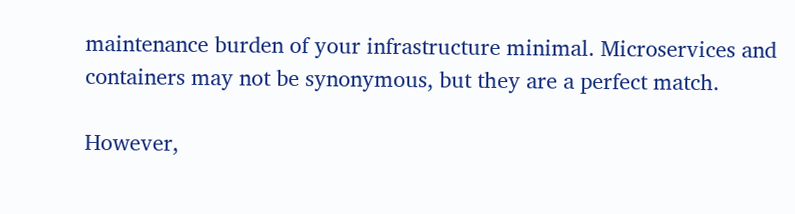maintenance burden of your infrastructure minimal. Microservices and containers may not be synonymous, but they are a perfect match.

However,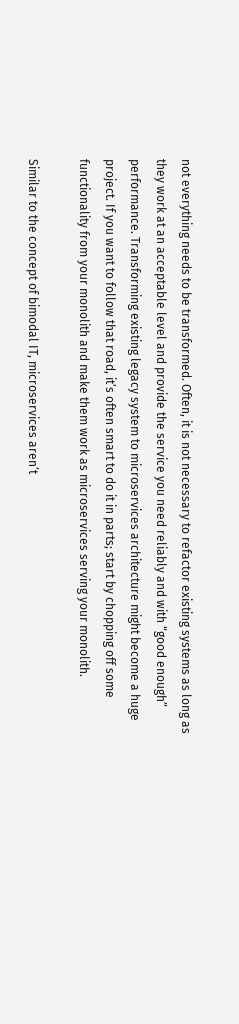not everything needs to be transformed. Often, it is not necessary to refactor existing systems as long as they work at an acceptable level and provide the service you need reliably and with “good enough” performance. Transforming existing legacy system to microservices architecture might become a huge project. If you want to follow that road, it’s often smart to do it in parts; start by chopping off some functionality from your monolith and make them work as microservices serving your monolith.

Similar to the concept of bimodal IT, microservices aren’t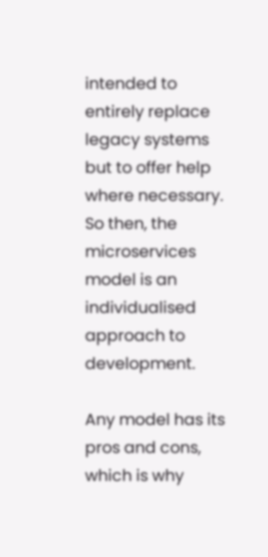intended to entirely replace legacy systems but to offer help where necessary. So then, the microservices model is an individualised approach to development.

Any model has its pros and cons, which is why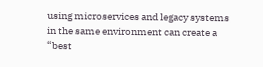using microservices and legacy systems in the same environment can create a “best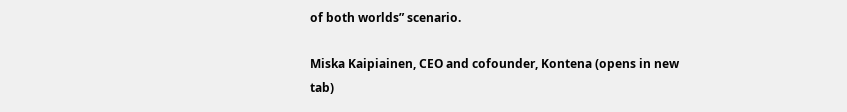of both worlds” scenario.

Miska Kaipiainen, CEO and cofounder, Kontena (opens in new tab)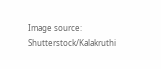Image source: Shutterstock/Kalakruthi